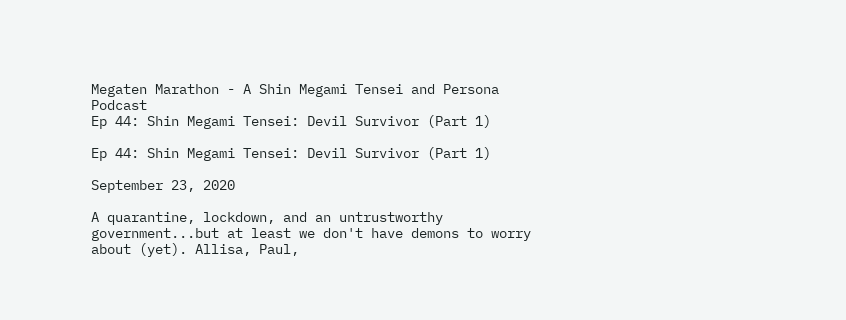Megaten Marathon - A Shin Megami Tensei and Persona Podcast
Ep 44: Shin Megami Tensei: Devil Survivor (Part 1)

Ep 44: Shin Megami Tensei: Devil Survivor (Part 1)

September 23, 2020

A quarantine, lockdown, and an untrustworthy government...but at least we don't have demons to worry about (yet). Allisa, Paul,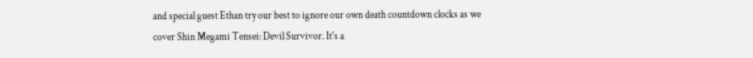and special guest Ethan try our best to ignore our own death countdown clocks as we cover Shin Megami Tensei: Devil Survivor. It's a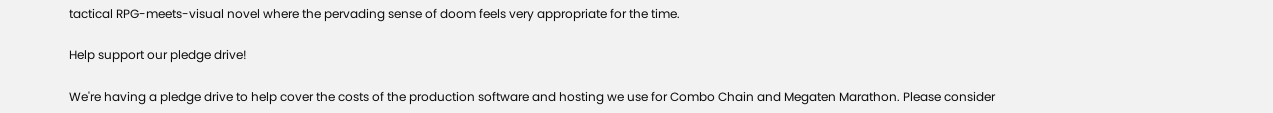tactical RPG-meets-visual novel where the pervading sense of doom feels very appropriate for the time.

Help support our pledge drive!

We're having a pledge drive to help cover the costs of the production software and hosting we use for Combo Chain and Megaten Marathon. Please consider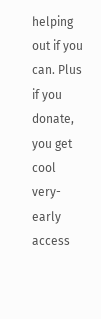helping out if you can. Plus if you donate, you get cool very-early access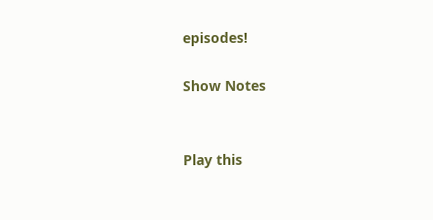episodes!

Show Notes


Play this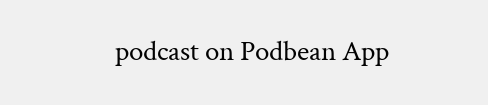podcast on Podbean App